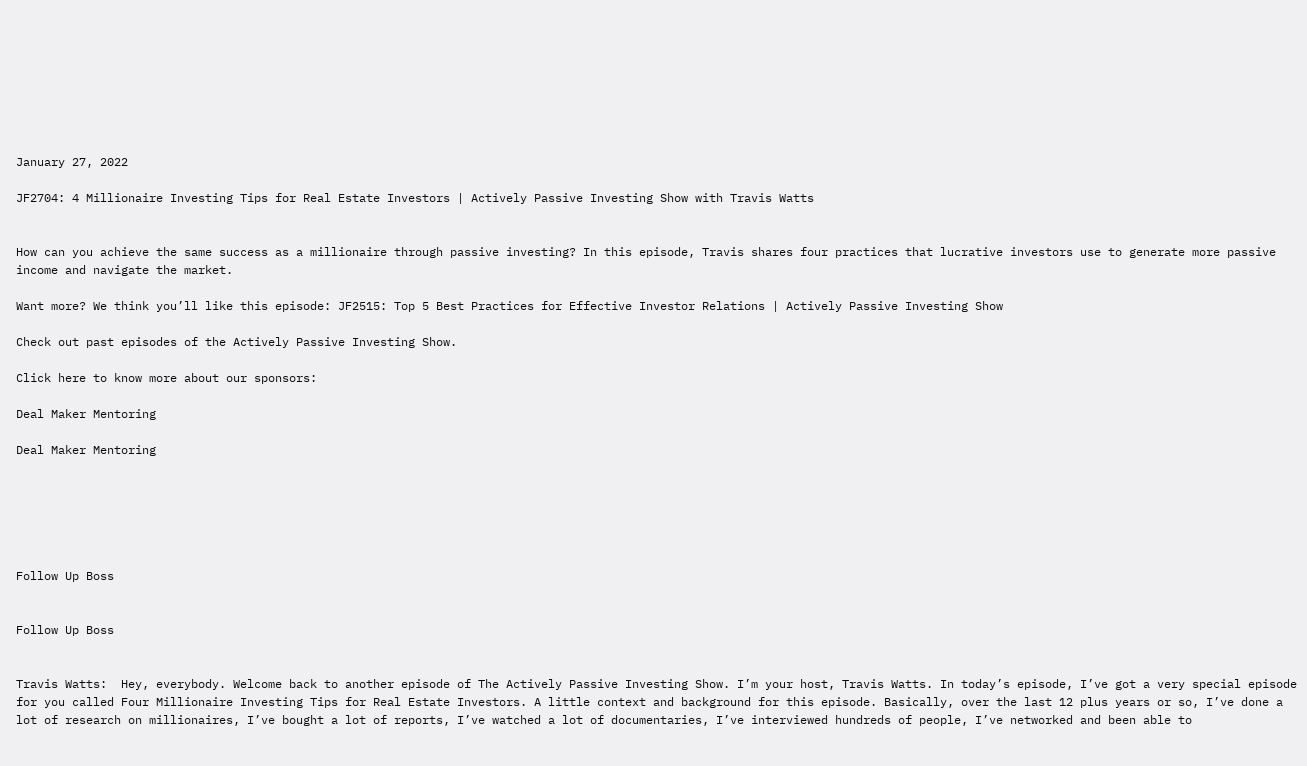January 27, 2022

JF2704: 4 Millionaire Investing Tips for Real Estate Investors | Actively Passive Investing Show with Travis Watts


How can you achieve the same success as a millionaire through passive investing? In this episode, Travis shares four practices that lucrative investors use to generate more passive income and navigate the market.

Want more? We think you’ll like this episode: JF2515: Top 5 Best Practices for Effective Investor Relations | Actively Passive Investing Show

Check out past episodes of the Actively Passive Investing Show.

Click here to know more about our sponsors:

Deal Maker Mentoring

Deal Maker Mentoring






Follow Up Boss


Follow Up Boss


Travis Watts:  Hey, everybody. Welcome back to another episode of The Actively Passive Investing Show. I’m your host, Travis Watts. In today’s episode, I’ve got a very special episode for you called Four Millionaire Investing Tips for Real Estate Investors. A little context and background for this episode. Basically, over the last 12 plus years or so, I’ve done a lot of research on millionaires, I’ve bought a lot of reports, I’ve watched a lot of documentaries, I’ve interviewed hundreds of people, I’ve networked and been able to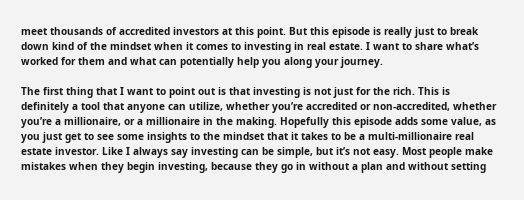meet thousands of accredited investors at this point. But this episode is really just to break down kind of the mindset when it comes to investing in real estate. I want to share what’s worked for them and what can potentially help you along your journey.

The first thing that I want to point out is that investing is not just for the rich. This is definitely a tool that anyone can utilize, whether you’re accredited or non-accredited, whether you’re a millionaire, or a millionaire in the making. Hopefully this episode adds some value, as you just get to see some insights to the mindset that it takes to be a multi-millionaire real estate investor. Like I always say investing can be simple, but it’s not easy. Most people make mistakes when they begin investing, because they go in without a plan and without setting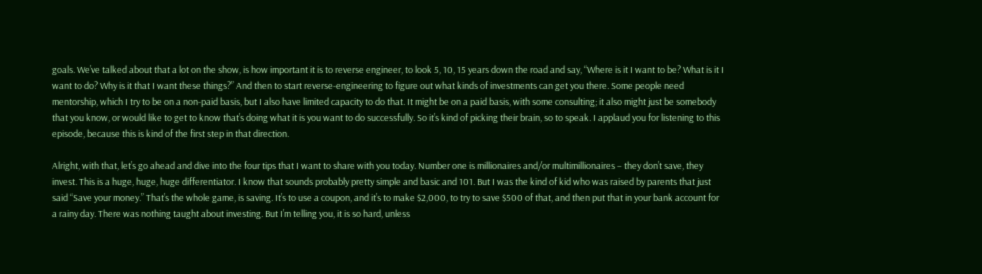goals. We’ve talked about that a lot on the show, is how important it is to reverse engineer, to look 5, 10, 15 years down the road and say, “Where is it I want to be? What is it I want to do? Why is it that I want these things?” And then to start reverse-engineering to figure out what kinds of investments can get you there. Some people need mentorship, which I try to be on a non-paid basis, but I also have limited capacity to do that. It might be on a paid basis, with some consulting; it also might just be somebody that you know, or would like to get to know that’s doing what it is you want to do successfully. So it’s kind of picking their brain, so to speak. I applaud you for listening to this episode, because this is kind of the first step in that direction.

Alright, with that, let’s go ahead and dive into the four tips that I want to share with you today. Number one is millionaires and/or multimillionaires – they don’t save, they invest. This is a huge, huge, huge differentiator. I know that sounds probably pretty simple and basic and 101. But I was the kind of kid who was raised by parents that just said “Save your money.” That’s the whole game, is saving. It’s to use a coupon, and it’s to make $2,000, to try to save $500 of that, and then put that in your bank account for a rainy day. There was nothing taught about investing. But I’m telling you, it is so hard, unless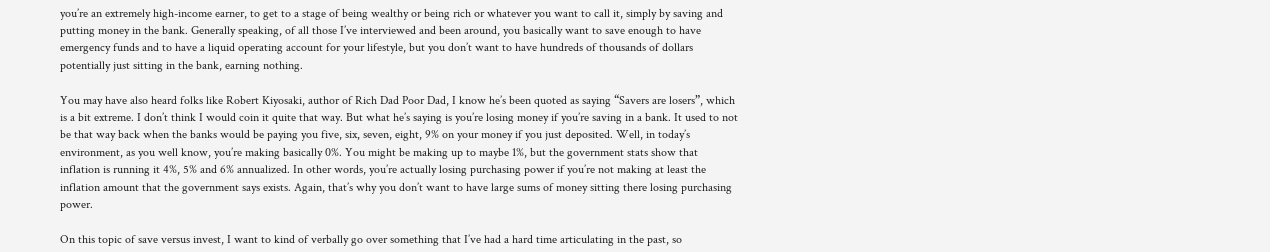you’re an extremely high-income earner, to get to a stage of being wealthy or being rich or whatever you want to call it, simply by saving and putting money in the bank. Generally speaking, of all those I’ve interviewed and been around, you basically want to save enough to have emergency funds and to have a liquid operating account for your lifestyle, but you don’t want to have hundreds of thousands of dollars potentially just sitting in the bank, earning nothing.

You may have also heard folks like Robert Kiyosaki, author of Rich Dad Poor Dad, I know he’s been quoted as saying “Savers are losers”, which is a bit extreme. I don’t think I would coin it quite that way. But what he’s saying is you’re losing money if you’re saving in a bank. It used to not be that way back when the banks would be paying you five, six, seven, eight, 9% on your money if you just deposited. Well, in today’s environment, as you well know, you’re making basically 0%. You might be making up to maybe 1%, but the government stats show that inflation is running it 4%, 5% and 6% annualized. In other words, you’re actually losing purchasing power if you’re not making at least the inflation amount that the government says exists. Again, that’s why you don’t want to have large sums of money sitting there losing purchasing power.

On this topic of save versus invest, I want to kind of verbally go over something that I’ve had a hard time articulating in the past, so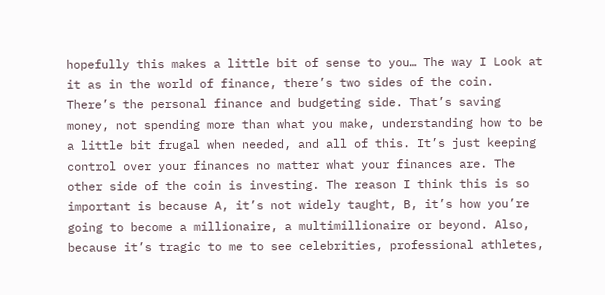hopefully this makes a little bit of sense to you… The way I Look at it as in the world of finance, there’s two sides of the coin. There’s the personal finance and budgeting side. That’s saving money, not spending more than what you make, understanding how to be a little bit frugal when needed, and all of this. It’s just keeping control over your finances no matter what your finances are. The other side of the coin is investing. The reason I think this is so important is because A, it’s not widely taught, B, it’s how you’re going to become a millionaire, a multimillionaire or beyond. Also, because it’s tragic to me to see celebrities, professional athletes,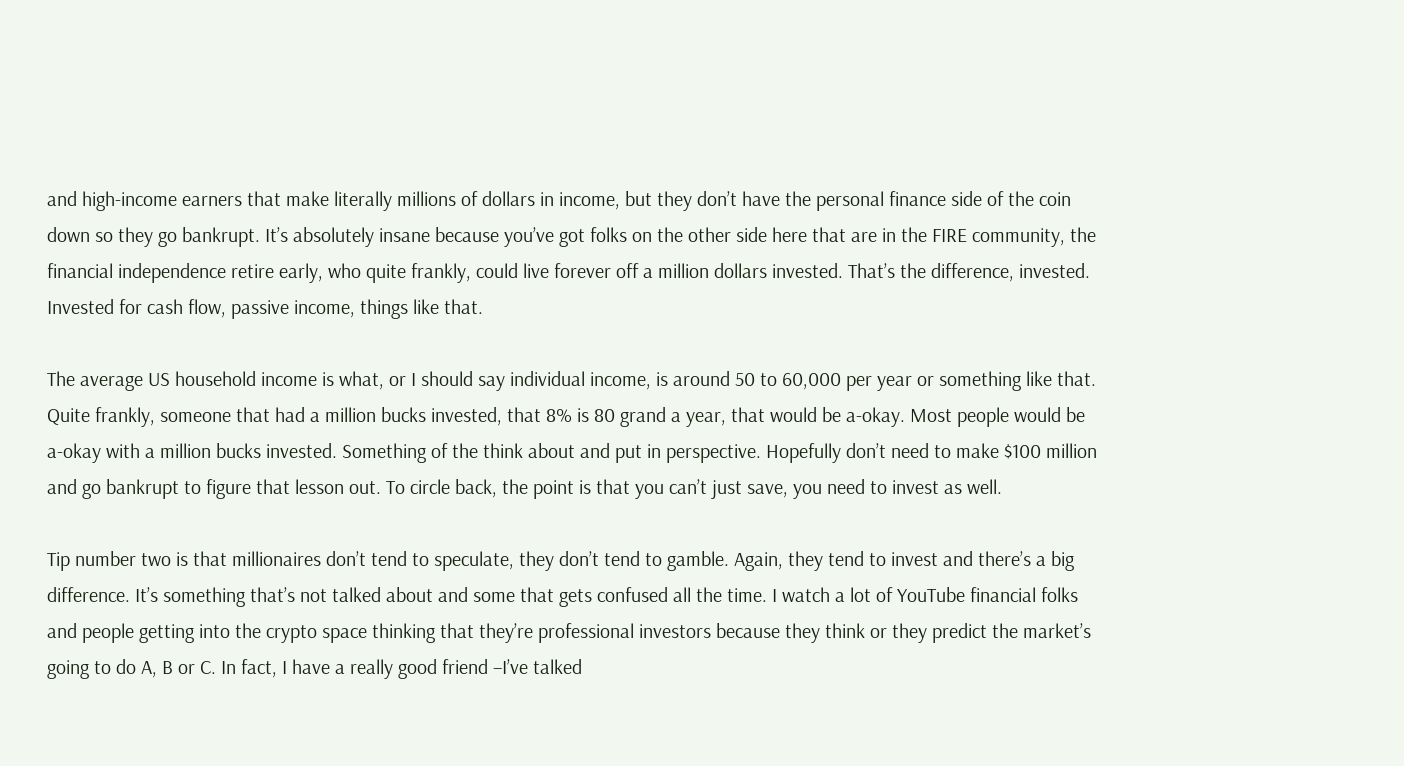and high-income earners that make literally millions of dollars in income, but they don’t have the personal finance side of the coin down so they go bankrupt. It’s absolutely insane because you’ve got folks on the other side here that are in the FIRE community, the financial independence retire early, who quite frankly, could live forever off a million dollars invested. That’s the difference, invested. Invested for cash flow, passive income, things like that.

The average US household income is what, or I should say individual income, is around 50 to 60,000 per year or something like that. Quite frankly, someone that had a million bucks invested, that 8% is 80 grand a year, that would be a-okay. Most people would be a-okay with a million bucks invested. Something of the think about and put in perspective. Hopefully don’t need to make $100 million and go bankrupt to figure that lesson out. To circle back, the point is that you can’t just save, you need to invest as well.

Tip number two is that millionaires don’t tend to speculate, they don’t tend to gamble. Again, they tend to invest and there’s a big difference. It’s something that’s not talked about and some that gets confused all the time. I watch a lot of YouTube financial folks and people getting into the crypto space thinking that they’re professional investors because they think or they predict the market’s going to do A, B or C. In fact, I have a really good friend –I’ve talked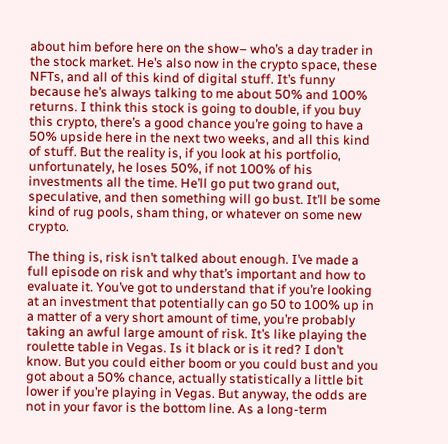about him before here on the show– who’s a day trader in the stock market. He’s also now in the crypto space, these NFTs, and all of this kind of digital stuff. It’s funny because he’s always talking to me about 50% and 100% returns. I think this stock is going to double, if you buy this crypto, there’s a good chance you’re going to have a 50% upside here in the next two weeks, and all this kind of stuff. But the reality is, if you look at his portfolio, unfortunately, he loses 50%, if not 100% of his investments all the time. He’ll go put two grand out, speculative, and then something will go bust. It’ll be some kind of rug pools, sham thing, or whatever on some new crypto.

The thing is, risk isn’t talked about enough. I’ve made a full episode on risk and why that’s important and how to evaluate it. You’ve got to understand that if you’re looking at an investment that potentially can go 50 to 100% up in a matter of a very short amount of time, you’re probably taking an awful large amount of risk. It’s like playing the roulette table in Vegas. Is it black or is it red? I don’t know. But you could either boom or you could bust and you got about a 50% chance, actually statistically a little bit lower if you’re playing in Vegas. But anyway, the odds are not in your favor is the bottom line. As a long-term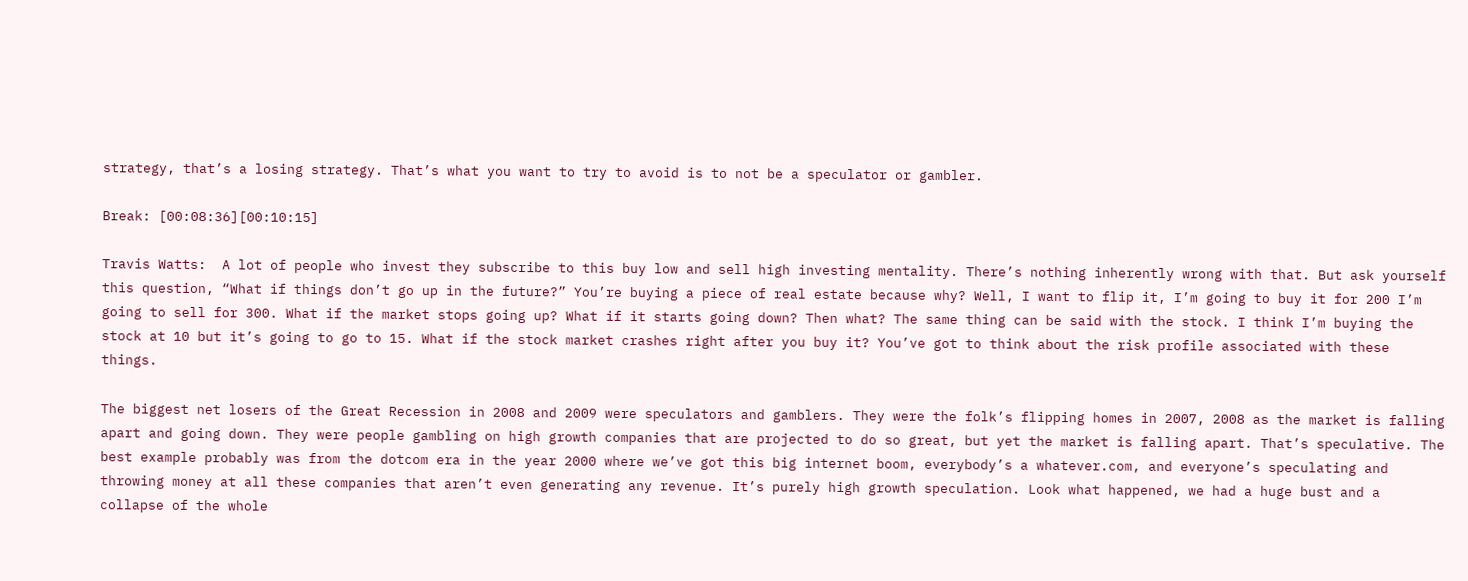strategy, that’s a losing strategy. That’s what you want to try to avoid is to not be a speculator or gambler.

Break: [00:08:36][00:10:15]

Travis Watts:  A lot of people who invest they subscribe to this buy low and sell high investing mentality. There’s nothing inherently wrong with that. But ask yourself this question, “What if things don’t go up in the future?” You’re buying a piece of real estate because why? Well, I want to flip it, I’m going to buy it for 200 I’m going to sell for 300. What if the market stops going up? What if it starts going down? Then what? The same thing can be said with the stock. I think I’m buying the stock at 10 but it’s going to go to 15. What if the stock market crashes right after you buy it? You’ve got to think about the risk profile associated with these things.

The biggest net losers of the Great Recession in 2008 and 2009 were speculators and gamblers. They were the folk’s flipping homes in 2007, 2008 as the market is falling apart and going down. They were people gambling on high growth companies that are projected to do so great, but yet the market is falling apart. That’s speculative. The best example probably was from the dotcom era in the year 2000 where we’ve got this big internet boom, everybody’s a whatever.com, and everyone’s speculating and throwing money at all these companies that aren’t even generating any revenue. It’s purely high growth speculation. Look what happened, we had a huge bust and a collapse of the whole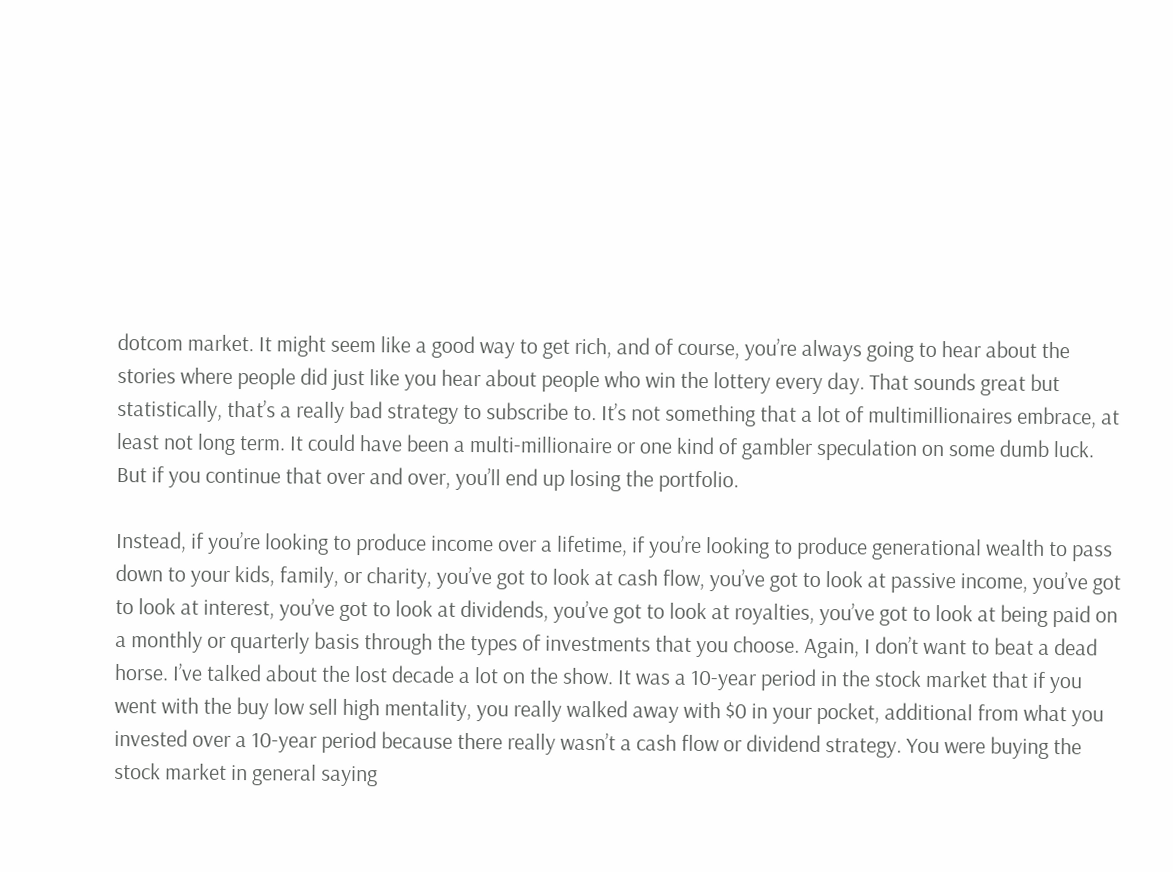dotcom market. It might seem like a good way to get rich, and of course, you’re always going to hear about the stories where people did just like you hear about people who win the lottery every day. That sounds great but statistically, that’s a really bad strategy to subscribe to. It’s not something that a lot of multimillionaires embrace, at least not long term. It could have been a multi-millionaire or one kind of gambler speculation on some dumb luck. But if you continue that over and over, you’ll end up losing the portfolio.

Instead, if you’re looking to produce income over a lifetime, if you’re looking to produce generational wealth to pass down to your kids, family, or charity, you’ve got to look at cash flow, you’ve got to look at passive income, you’ve got to look at interest, you’ve got to look at dividends, you’ve got to look at royalties, you’ve got to look at being paid on a monthly or quarterly basis through the types of investments that you choose. Again, I don’t want to beat a dead horse. I’ve talked about the lost decade a lot on the show. It was a 10-year period in the stock market that if you went with the buy low sell high mentality, you really walked away with $0 in your pocket, additional from what you invested over a 10-year period because there really wasn’t a cash flow or dividend strategy. You were buying the stock market in general saying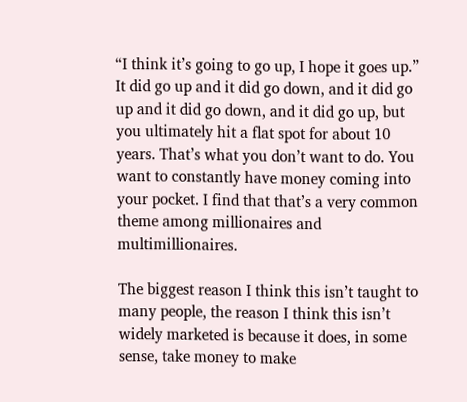“I think it’s going to go up, I hope it goes up.” It did go up and it did go down, and it did go up and it did go down, and it did go up, but you ultimately hit a flat spot for about 10 years. That’s what you don’t want to do. You want to constantly have money coming into your pocket. I find that that’s a very common theme among millionaires and multimillionaires.

The biggest reason I think this isn’t taught to many people, the reason I think this isn’t widely marketed is because it does, in some sense, take money to make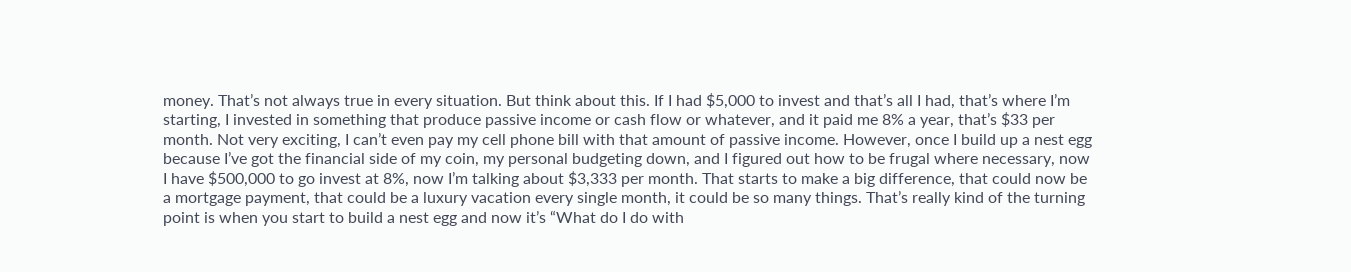money. That’s not always true in every situation. But think about this. If I had $5,000 to invest and that’s all I had, that’s where I’m starting, I invested in something that produce passive income or cash flow or whatever, and it paid me 8% a year, that’s $33 per month. Not very exciting, I can’t even pay my cell phone bill with that amount of passive income. However, once I build up a nest egg because I’ve got the financial side of my coin, my personal budgeting down, and I figured out how to be frugal where necessary, now I have $500,000 to go invest at 8%, now I’m talking about $3,333 per month. That starts to make a big difference, that could now be a mortgage payment, that could be a luxury vacation every single month, it could be so many things. That’s really kind of the turning point is when you start to build a nest egg and now it’s “What do I do with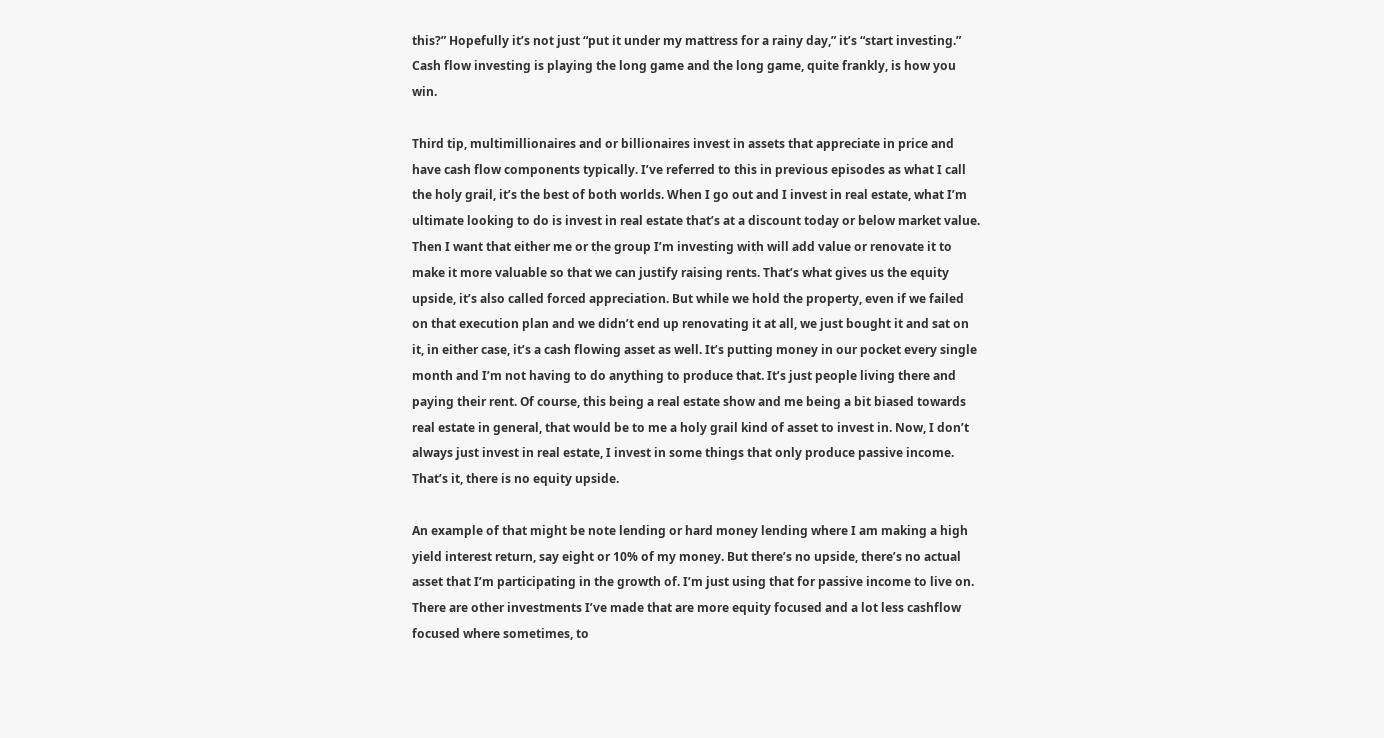this?” Hopefully it’s not just “put it under my mattress for a rainy day,” it’s “start investing.” Cash flow investing is playing the long game and the long game, quite frankly, is how you win.

Third tip, multimillionaires and or billionaires invest in assets that appreciate in price and have cash flow components typically. I’ve referred to this in previous episodes as what I call the holy grail, it’s the best of both worlds. When I go out and I invest in real estate, what I’m ultimate looking to do is invest in real estate that’s at a discount today or below market value. Then I want that either me or the group I’m investing with will add value or renovate it to make it more valuable so that we can justify raising rents. That’s what gives us the equity upside, it’s also called forced appreciation. But while we hold the property, even if we failed on that execution plan and we didn’t end up renovating it at all, we just bought it and sat on it, in either case, it’s a cash flowing asset as well. It’s putting money in our pocket every single month and I’m not having to do anything to produce that. It’s just people living there and paying their rent. Of course, this being a real estate show and me being a bit biased towards real estate in general, that would be to me a holy grail kind of asset to invest in. Now, I don’t always just invest in real estate, I invest in some things that only produce passive income. That’s it, there is no equity upside.

An example of that might be note lending or hard money lending where I am making a high yield interest return, say eight or 10% of my money. But there’s no upside, there’s no actual asset that I’m participating in the growth of. I’m just using that for passive income to live on. There are other investments I’ve made that are more equity focused and a lot less cashflow focused where sometimes, to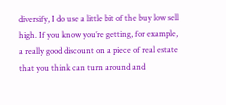diversify, I do use a little bit of the buy low sell high. If you know you’re getting, for example, a really good discount on a piece of real estate that you think can turn around and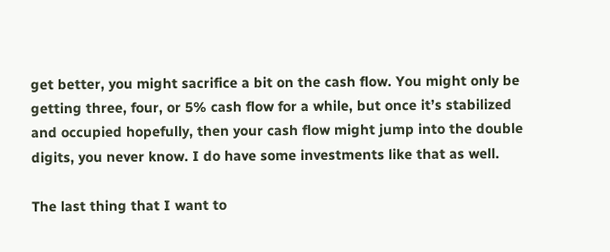get better, you might sacrifice a bit on the cash flow. You might only be getting three, four, or 5% cash flow for a while, but once it’s stabilized and occupied hopefully, then your cash flow might jump into the double digits, you never know. I do have some investments like that as well.

The last thing that I want to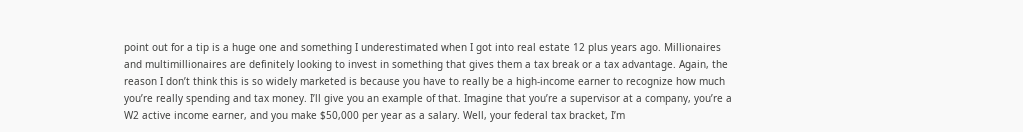point out for a tip is a huge one and something I underestimated when I got into real estate 12 plus years ago. Millionaires and multimillionaires are definitely looking to invest in something that gives them a tax break or a tax advantage. Again, the reason I don’t think this is so widely marketed is because you have to really be a high-income earner to recognize how much you’re really spending and tax money. I’ll give you an example of that. Imagine that you’re a supervisor at a company, you’re a W2 active income earner, and you make $50,000 per year as a salary. Well, your federal tax bracket, I’m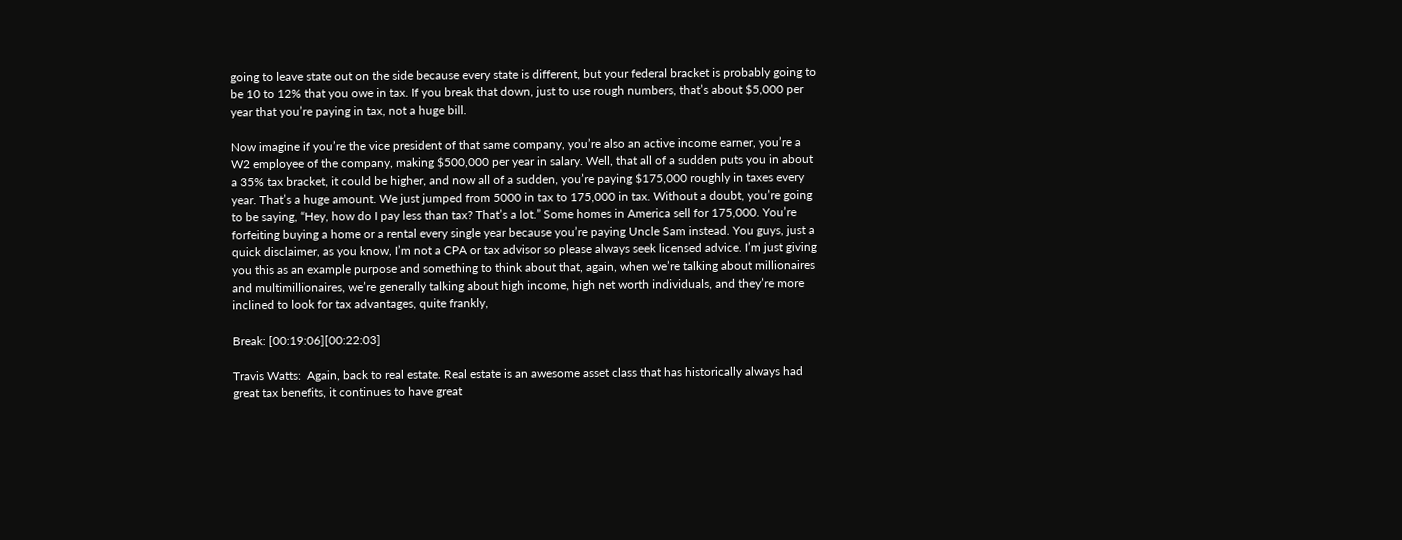going to leave state out on the side because every state is different, but your federal bracket is probably going to be 10 to 12% that you owe in tax. If you break that down, just to use rough numbers, that’s about $5,000 per year that you’re paying in tax, not a huge bill.

Now imagine if you’re the vice president of that same company, you’re also an active income earner, you’re a W2 employee of the company, making $500,000 per year in salary. Well, that all of a sudden puts you in about a 35% tax bracket, it could be higher, and now all of a sudden, you’re paying $175,000 roughly in taxes every year. That’s a huge amount. We just jumped from 5000 in tax to 175,000 in tax. Without a doubt, you’re going to be saying, “Hey, how do I pay less than tax? That’s a lot.” Some homes in America sell for 175,000. You’re forfeiting buying a home or a rental every single year because you’re paying Uncle Sam instead. You guys, just a quick disclaimer, as you know, I’m not a CPA or tax advisor so please always seek licensed advice. I’m just giving you this as an example purpose and something to think about that, again, when we’re talking about millionaires and multimillionaires, we’re generally talking about high income, high net worth individuals, and they’re more inclined to look for tax advantages, quite frankly,

Break: [00:19:06][00:22:03]

Travis Watts:  Again, back to real estate. Real estate is an awesome asset class that has historically always had great tax benefits, it continues to have great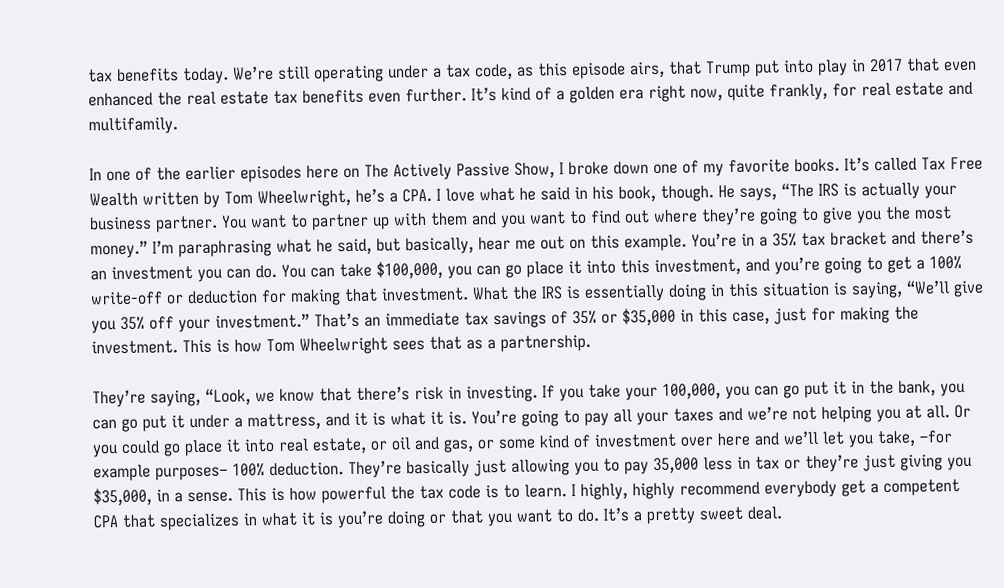tax benefits today. We’re still operating under a tax code, as this episode airs, that Trump put into play in 2017 that even enhanced the real estate tax benefits even further. It’s kind of a golden era right now, quite frankly, for real estate and multifamily.

In one of the earlier episodes here on The Actively Passive Show, I broke down one of my favorite books. It’s called Tax Free Wealth written by Tom Wheelwright, he’s a CPA. I love what he said in his book, though. He says, “The IRS is actually your business partner. You want to partner up with them and you want to find out where they’re going to give you the most money.” I’m paraphrasing what he said, but basically, hear me out on this example. You’re in a 35% tax bracket and there’s an investment you can do. You can take $100,000, you can go place it into this investment, and you’re going to get a 100% write-off or deduction for making that investment. What the IRS is essentially doing in this situation is saying, “We’ll give you 35% off your investment.” That’s an immediate tax savings of 35% or $35,000 in this case, just for making the investment. This is how Tom Wheelwright sees that as a partnership.

They’re saying, “Look, we know that there’s risk in investing. If you take your 100,000, you can go put it in the bank, you can go put it under a mattress, and it is what it is. You’re going to pay all your taxes and we’re not helping you at all. Or you could go place it into real estate, or oil and gas, or some kind of investment over here and we’ll let you take, –for example purposes– 100% deduction. They’re basically just allowing you to pay 35,000 less in tax or they’re just giving you $35,000, in a sense. This is how powerful the tax code is to learn. I highly, highly recommend everybody get a competent CPA that specializes in what it is you’re doing or that you want to do. It’s a pretty sweet deal.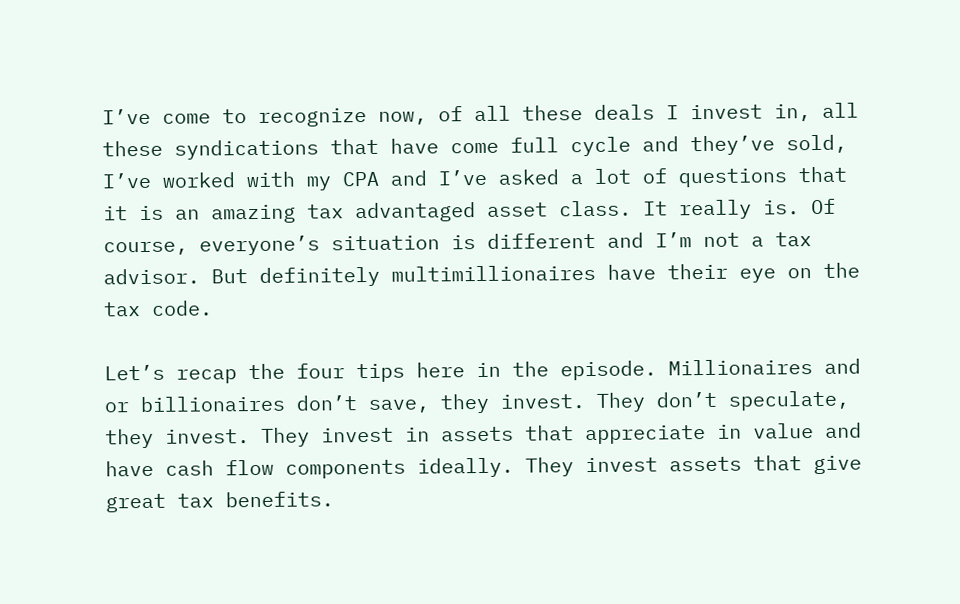I’ve come to recognize now, of all these deals I invest in, all these syndications that have come full cycle and they’ve sold, I’ve worked with my CPA and I’ve asked a lot of questions that it is an amazing tax advantaged asset class. It really is. Of course, everyone’s situation is different and I’m not a tax advisor. But definitely multimillionaires have their eye on the tax code.

Let’s recap the four tips here in the episode. Millionaires and or billionaires don’t save, they invest. They don’t speculate, they invest. They invest in assets that appreciate in value and have cash flow components ideally. They invest assets that give great tax benefits.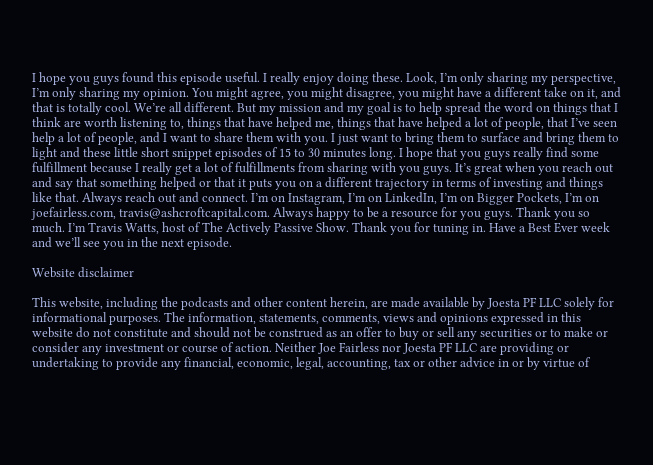I hope you guys found this episode useful. I really enjoy doing these. Look, I’m only sharing my perspective, I’m only sharing my opinion. You might agree, you might disagree, you might have a different take on it, and that is totally cool. We’re all different. But my mission and my goal is to help spread the word on things that I think are worth listening to, things that have helped me, things that have helped a lot of people, that I’ve seen help a lot of people, and I want to share them with you. I just want to bring them to surface and bring them to light and these little short snippet episodes of 15 to 30 minutes long. I hope that you guys really find some fulfillment because I really get a lot of fulfillments from sharing with you guys. It’s great when you reach out and say that something helped or that it puts you on a different trajectory in terms of investing and things like that. Always reach out and connect. I’m on Instagram, I’m on LinkedIn, I’m on Bigger Pockets, I’m on joefairless.com, travis@ashcroftcapital.com. Always happy to be a resource for you guys. Thank you so much. I’m Travis Watts, host of The Actively Passive Show. Thank you for tuning in. Have a Best Ever week and we’ll see you in the next episode.

Website disclaimer

This website, including the podcasts and other content herein, are made available by Joesta PF LLC solely for informational purposes. The information, statements, comments, views and opinions expressed in this website do not constitute and should not be construed as an offer to buy or sell any securities or to make or consider any investment or course of action. Neither Joe Fairless nor Joesta PF LLC are providing or undertaking to provide any financial, economic, legal, accounting, tax or other advice in or by virtue of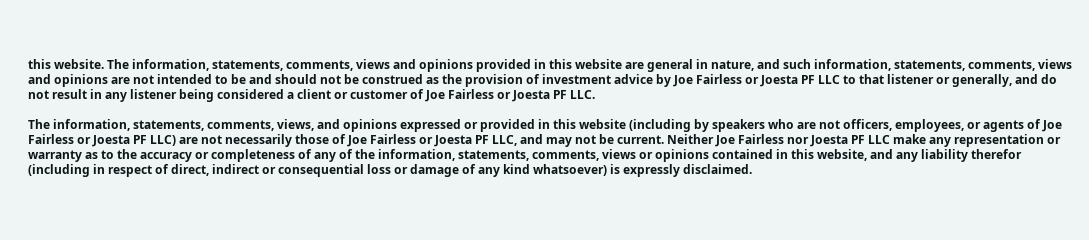this website. The information, statements, comments, views and opinions provided in this website are general in nature, and such information, statements, comments, views and opinions are not intended to be and should not be construed as the provision of investment advice by Joe Fairless or Joesta PF LLC to that listener or generally, and do not result in any listener being considered a client or customer of Joe Fairless or Joesta PF LLC.

The information, statements, comments, views, and opinions expressed or provided in this website (including by speakers who are not officers, employees, or agents of Joe Fairless or Joesta PF LLC) are not necessarily those of Joe Fairless or Joesta PF LLC, and may not be current. Neither Joe Fairless nor Joesta PF LLC make any representation or warranty as to the accuracy or completeness of any of the information, statements, comments, views or opinions contained in this website, and any liability therefor (including in respect of direct, indirect or consequential loss or damage of any kind whatsoever) is expressly disclaimed.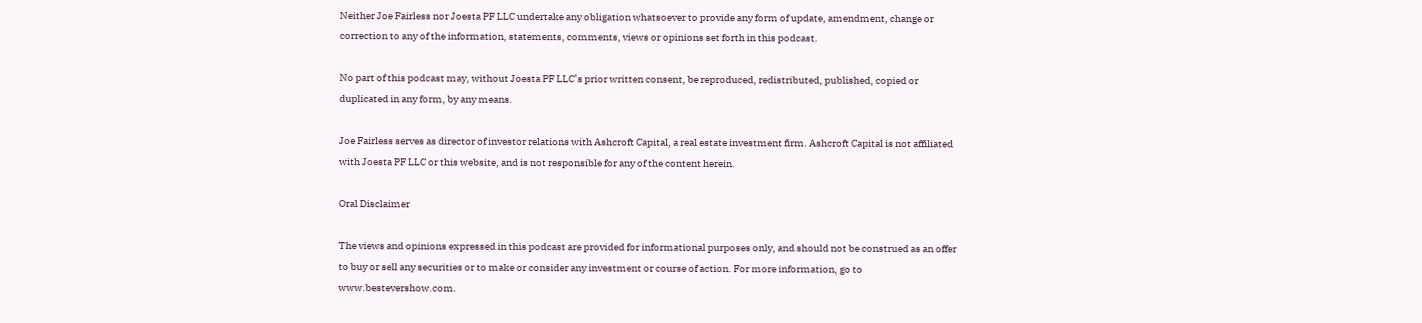Neither Joe Fairless nor Joesta PF LLC undertake any obligation whatsoever to provide any form of update, amendment, change or correction to any of the information, statements, comments, views or opinions set forth in this podcast.

No part of this podcast may, without Joesta PF LLC’s prior written consent, be reproduced, redistributed, published, copied or duplicated in any form, by any means.

Joe Fairless serves as director of investor relations with Ashcroft Capital, a real estate investment firm. Ashcroft Capital is not affiliated with Joesta PF LLC or this website, and is not responsible for any of the content herein.

Oral Disclaimer

The views and opinions expressed in this podcast are provided for informational purposes only, and should not be construed as an offer to buy or sell any securities or to make or consider any investment or course of action. For more information, go to www.bestevershow.com.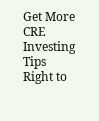Get More CRE Investing Tips Right to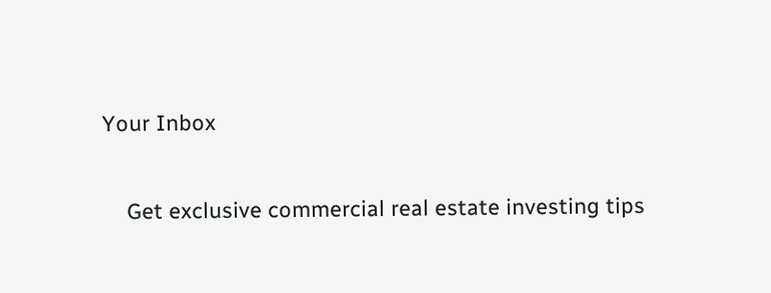Your Inbox

    Get exclusive commercial real estate investing tips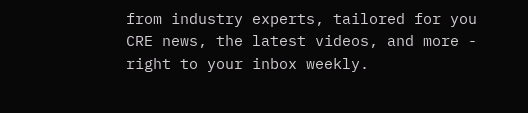from industry experts, tailored for you CRE news, the latest videos, and more - right to your inbox weekly.